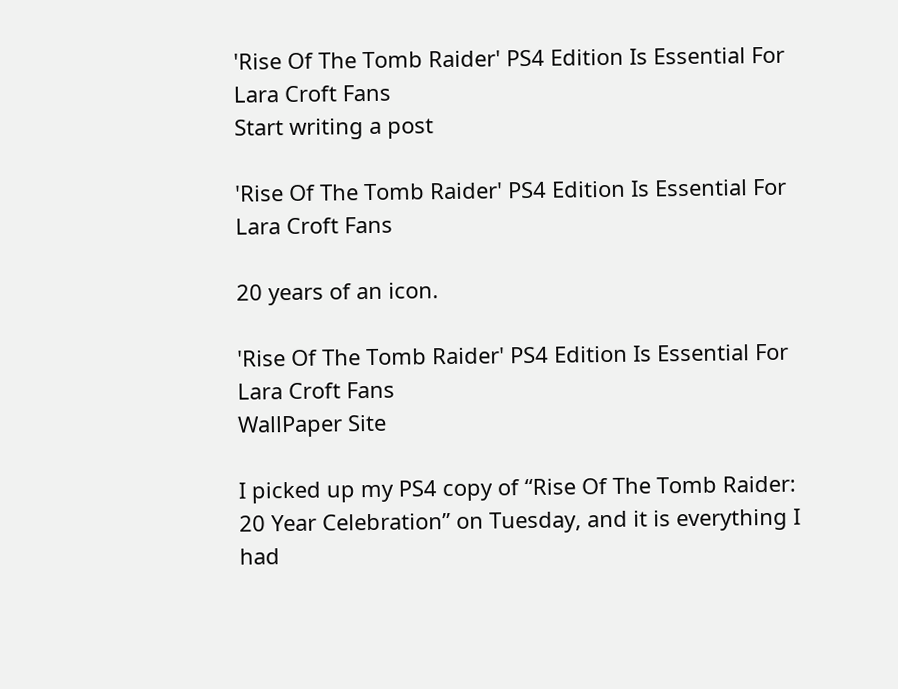'Rise Of The Tomb Raider' PS4 Edition Is Essential For Lara Croft Fans
Start writing a post

'Rise Of The Tomb Raider' PS4 Edition Is Essential For Lara Croft Fans

20 years of an icon.

'Rise Of The Tomb Raider' PS4 Edition Is Essential For Lara Croft Fans
WallPaper Site

I picked up my PS4 copy of “Rise Of The Tomb Raider: 20 Year Celebration” on Tuesday, and it is everything I had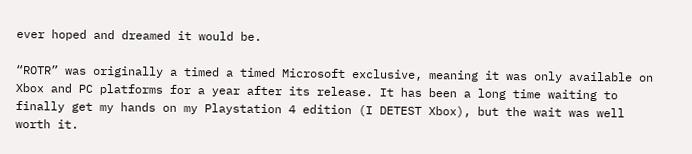ever hoped and dreamed it would be.

“ROTR” was originally a timed a timed Microsoft exclusive, meaning it was only available on Xbox and PC platforms for a year after its release. It has been a long time waiting to finally get my hands on my Playstation 4 edition (I DETEST Xbox), but the wait was well worth it.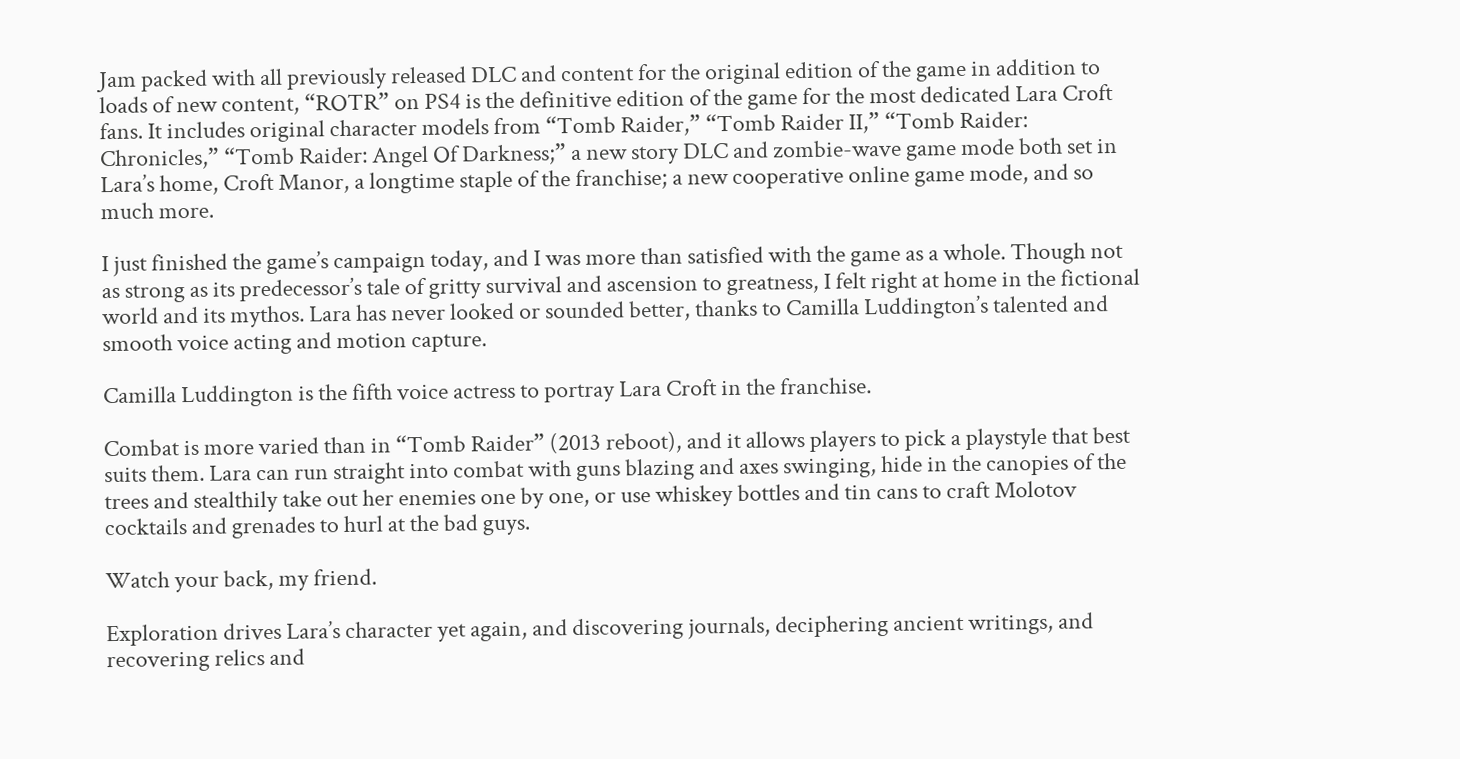Jam packed with all previously released DLC and content for the original edition of the game in addition to loads of new content, “ROTR” on PS4 is the definitive edition of the game for the most dedicated Lara Croft fans. It includes original character models from “Tomb Raider,” “Tomb Raider II,” “Tomb Raider: Chronicles,” “Tomb Raider: Angel Of Darkness;” a new story DLC and zombie-wave game mode both set in Lara’s home, Croft Manor, a longtime staple of the franchise; a new cooperative online game mode, and so much more.

I just finished the game’s campaign today, and I was more than satisfied with the game as a whole. Though not as strong as its predecessor’s tale of gritty survival and ascension to greatness, I felt right at home in the fictional world and its mythos. Lara has never looked or sounded better, thanks to Camilla Luddington’s talented and smooth voice acting and motion capture.

Camilla Luddington is the fifth voice actress to portray Lara Croft in the franchise.

Combat is more varied than in “Tomb Raider” (2013 reboot), and it allows players to pick a playstyle that best suits them. Lara can run straight into combat with guns blazing and axes swinging, hide in the canopies of the trees and stealthily take out her enemies one by one, or use whiskey bottles and tin cans to craft Molotov cocktails and grenades to hurl at the bad guys.

Watch your back, my friend.

Exploration drives Lara’s character yet again, and discovering journals, deciphering ancient writings, and recovering relics and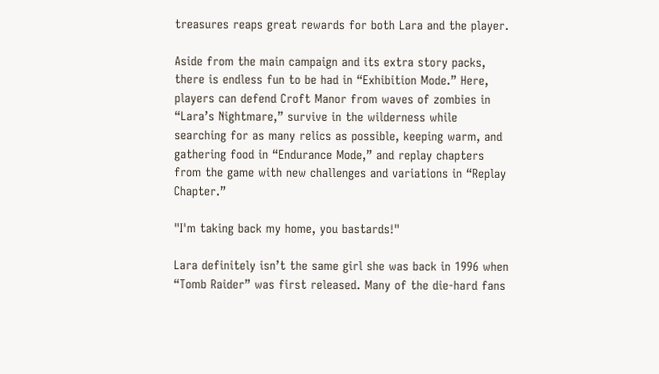treasures reaps great rewards for both Lara and the player.

Aside from the main campaign and its extra story packs, there is endless fun to be had in “Exhibition Mode.” Here, players can defend Croft Manor from waves of zombies in “Lara’s Nightmare,” survive in the wilderness while searching for as many relics as possible, keeping warm, and gathering food in “Endurance Mode,” and replay chapters from the game with new challenges and variations in “Replay Chapter.”

"I'm taking back my home, you bastards!"

Lara definitely isn’t the same girl she was back in 1996 when “Tomb Raider” was first released. Many of the die-hard fans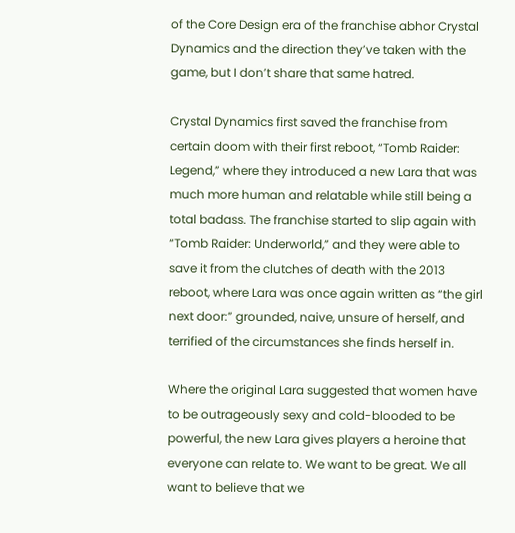of the Core Design era of the franchise abhor Crystal Dynamics and the direction they’ve taken with the game, but I don’t share that same hatred.

Crystal Dynamics first saved the franchise from certain doom with their first reboot, “Tomb Raider: Legend,” where they introduced a new Lara that was much more human and relatable while still being a total badass. The franchise started to slip again with “Tomb Raider: Underworld,” and they were able to save it from the clutches of death with the 2013 reboot, where Lara was once again written as “the girl next door:” grounded, naive, unsure of herself, and terrified of the circumstances she finds herself in.

Where the original Lara suggested that women have to be outrageously sexy and cold-blooded to be powerful, the new Lara gives players a heroine that everyone can relate to. We want to be great. We all want to believe that we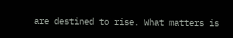are destined to rise. What matters is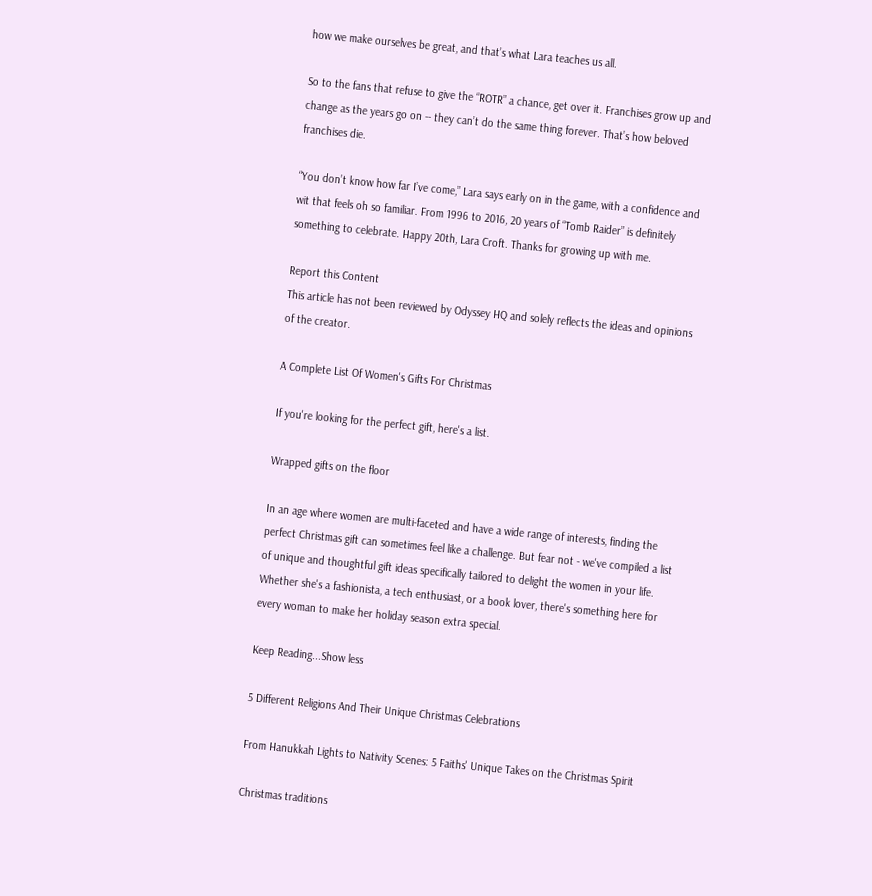how we make ourselves be great, and that’s what Lara teaches us all.

So to the fans that refuse to give the “ROTR” a chance, get over it. Franchises grow up and change as the years go on -- they can’t do the same thing forever. That’s how beloved franchises die.

“You don’t know how far I’ve come,” Lara says early on in the game, with a confidence and wit that feels oh so familiar. From 1996 to 2016, 20 years of “Tomb Raider” is definitely something to celebrate. Happy 20th, Lara Croft. Thanks for growing up with me.

Report this Content
This article has not been reviewed by Odyssey HQ and solely reflects the ideas and opinions of the creator.

A Complete List Of Women's Gifts For Christmas

If you're looking for the perfect gift, here's a list.

Wrapped gifts on the floor

In an age where women are multi-faceted and have a wide range of interests, finding the perfect Christmas gift can sometimes feel like a challenge. But fear not - we've compiled a list of unique and thoughtful gift ideas specifically tailored to delight the women in your life. Whether she's a fashionista, a tech enthusiast, or a book lover, there's something here for every woman to make her holiday season extra special.

Keep Reading...Show less

5 Different Religions And Their Unique Christmas Celebrations

From Hanukkah Lights to Nativity Scenes: 5 Faiths' Unique Takes on the Christmas Spirit

Christmas traditions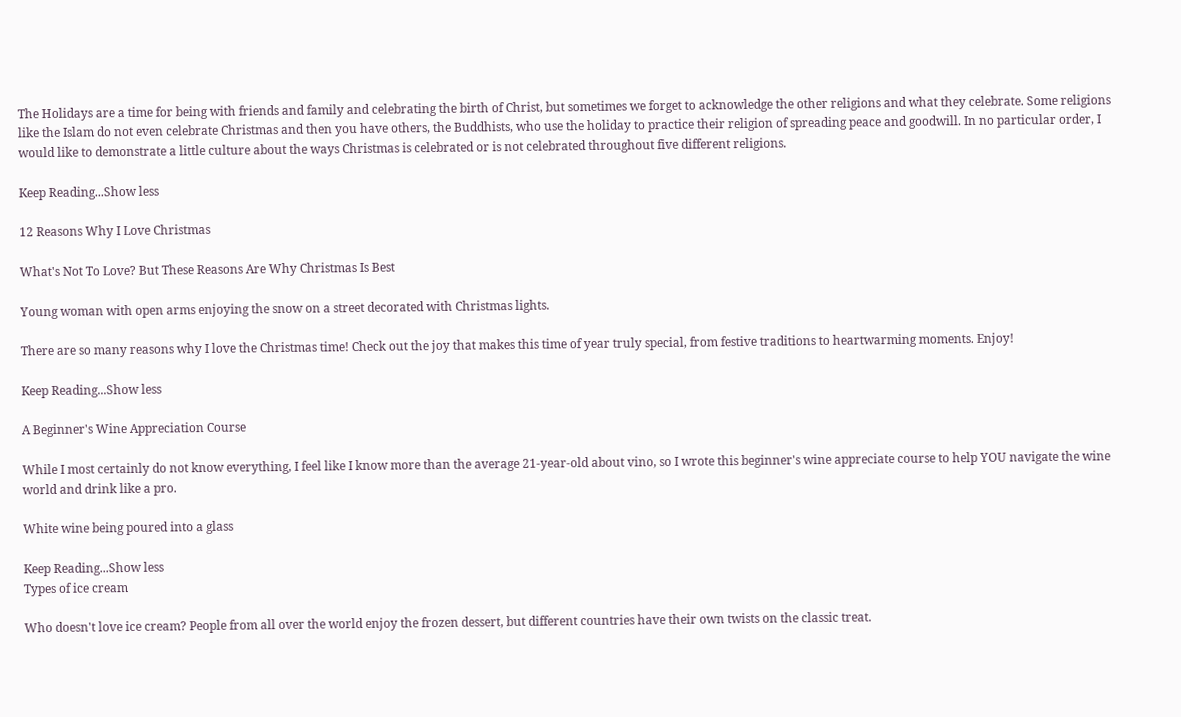The Holidays are a time for being with friends and family and celebrating the birth of Christ, but sometimes we forget to acknowledge the other religions and what they celebrate. Some religions like the Islam do not even celebrate Christmas and then you have others, the Buddhists, who use the holiday to practice their religion of spreading peace and goodwill. In no particular order, I would like to demonstrate a little culture about the ways Christmas is celebrated or is not celebrated throughout five different religions.

Keep Reading...Show less

12 Reasons Why I Love Christmas

What's Not To Love? But These Reasons Are Why Christmas Is Best

Young woman with open arms enjoying the snow on a street decorated with Christmas lights.

There are so many reasons why I love the Christmas time! Check out the joy that makes this time of year truly special, from festive traditions to heartwarming moments. Enjoy!

Keep Reading...Show less

A Beginner's Wine Appreciation Course

While I most certainly do not know everything, I feel like I know more than the average 21-year-old about vino, so I wrote this beginner's wine appreciate course to help YOU navigate the wine world and drink like a pro.

White wine being poured into a glass

Keep Reading...Show less
Types of ice cream

Who doesn't love ice cream? People from all over the world enjoy the frozen dessert, but different countries have their own twists on the classic treat.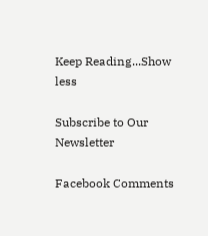Keep Reading...Show less

Subscribe to Our Newsletter

Facebook Comments